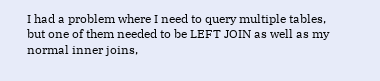I had a problem where I need to query multiple tables, but one of them needed to be LEFT JOIN as well as my normal inner joins,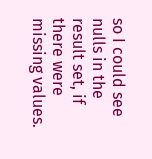so I could see nulls in the result set, if there were missing values.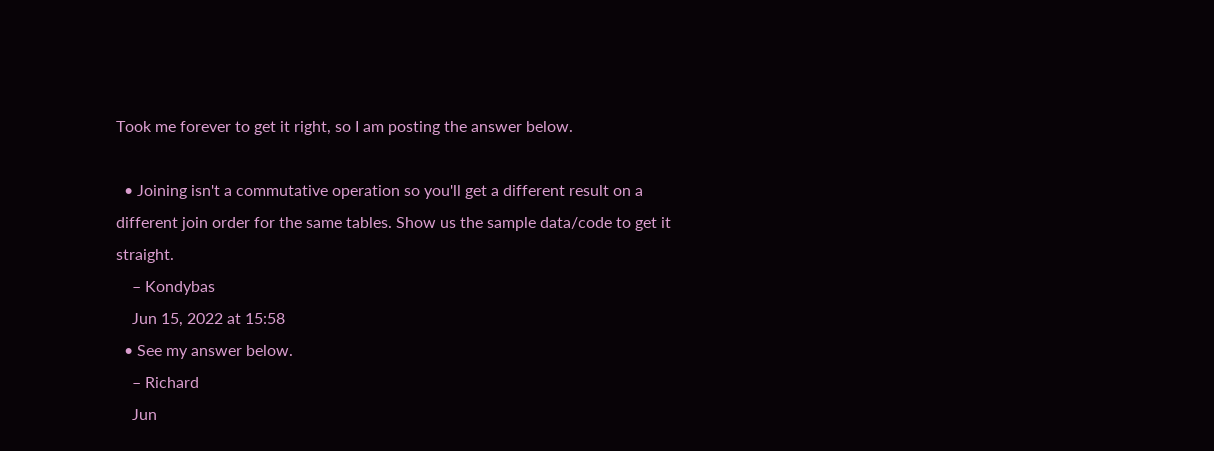Took me forever to get it right, so I am posting the answer below.

  • Joining isn't a commutative operation so you'll get a different result on a different join order for the same tables. Show us the sample data/code to get it straight.
    – Kondybas
    Jun 15, 2022 at 15:58
  • See my answer below.
    – Richard
    Jun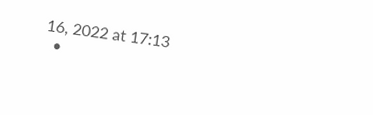16, 2022 at 17:13
  •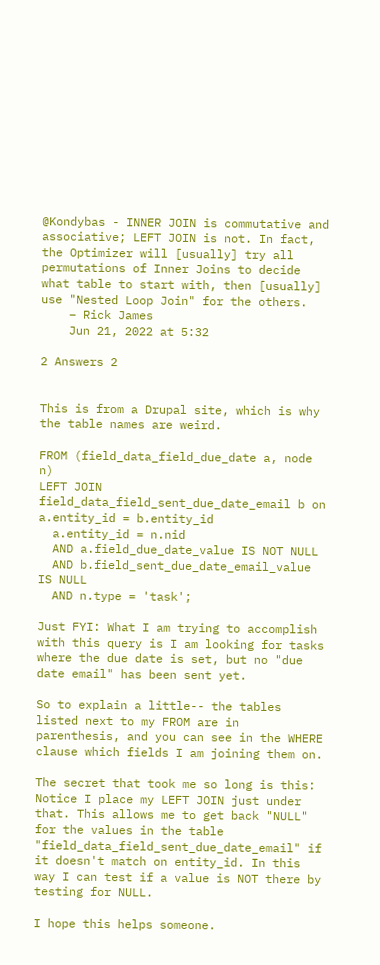@Kondybas - INNER JOIN is commutative and associative; LEFT JOIN is not. In fact, the Optimizer will [usually] try all permutations of Inner Joins to decide what table to start with, then [usually] use "Nested Loop Join" for the others.
    – Rick James
    Jun 21, 2022 at 5:32

2 Answers 2


This is from a Drupal site, which is why the table names are weird.

FROM (field_data_field_due_date a, node n)
LEFT JOIN field_data_field_sent_due_date_email b on a.entity_id = b.entity_id
  a.entity_id = n.nid
  AND a.field_due_date_value IS NOT NULL
  AND b.field_sent_due_date_email_value IS NULL
  AND n.type = 'task';

Just FYI: What I am trying to accomplish with this query is I am looking for tasks where the due date is set, but no "due date email" has been sent yet.

So to explain a little-- the tables listed next to my FROM are in parenthesis, and you can see in the WHERE clause which fields I am joining them on.

The secret that took me so long is this: Notice I place my LEFT JOIN just under that. This allows me to get back "NULL" for the values in the table "field_data_field_sent_due_date_email" if it doesn't match on entity_id. In this way I can test if a value is NOT there by testing for NULL.

I hope this helps someone.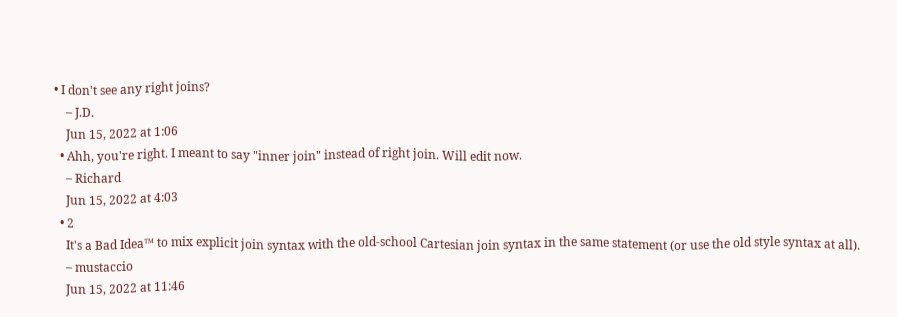• I don't see any right joins?
    – J.D.
    Jun 15, 2022 at 1:06
  • Ahh, you're right. I meant to say "inner join" instead of right join. Will edit now.
    – Richard
    Jun 15, 2022 at 4:03
  • 2
    It's a Bad Idea™ to mix explicit join syntax with the old-school Cartesian join syntax in the same statement (or use the old style syntax at all).
    – mustaccio
    Jun 15, 2022 at 11:46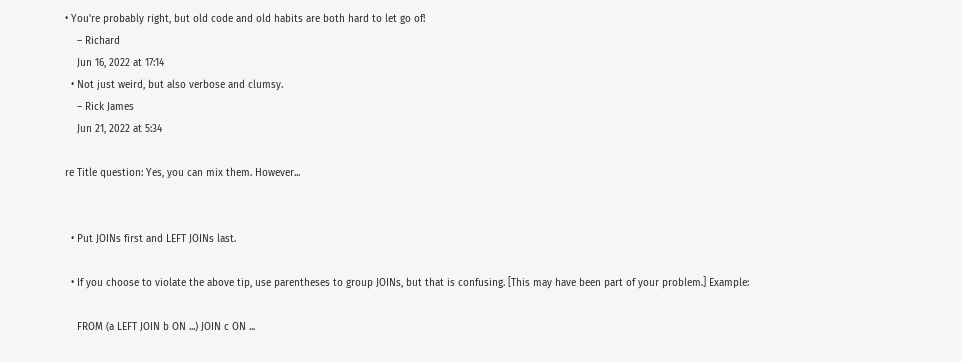• You're probably right, but old code and old habits are both hard to let go of!
    – Richard
    Jun 16, 2022 at 17:14
  • Not just weird, but also verbose and clumsy.
    – Rick James
    Jun 21, 2022 at 5:34

re Title question: Yes, you can mix them. However...


  • Put JOINs first and LEFT JOINs last.

  • If you choose to violate the above tip, use parentheses to group JOINs, but that is confusing. [This may have been part of your problem.] Example:

    FROM (a LEFT JOIN b ON ...) JOIN c ON ...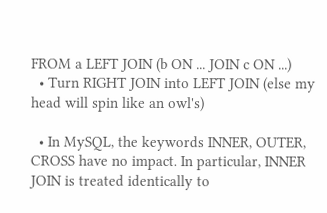FROM a LEFT JOIN (b ON ... JOIN c ON ...)
  • Turn RIGHT JOIN into LEFT JOIN (else my head will spin like an owl's)

  • In MySQL, the keywords INNER, OUTER, CROSS have no impact. In particular, INNER JOIN is treated identically to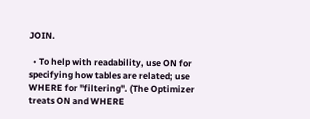JOIN.

  • To help with readability, use ON for specifying how tables are related; use WHERE for "filtering". (The Optimizer treats ON and WHERE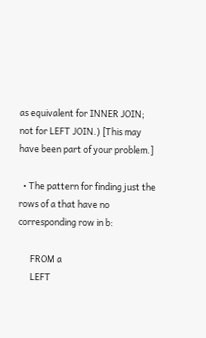as equivalent for INNER JOIN; not for LEFT JOIN.) [This may have been part of your problem.]

  • The pattern for finding just the rows of a that have no corresponding row in b:

      FROM a
      LEFT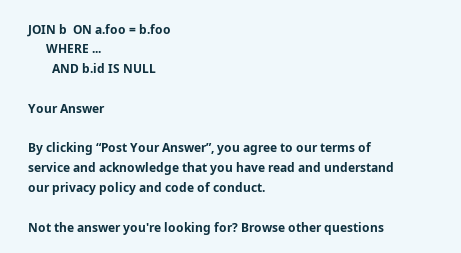JOIN b  ON a.foo = b.foo
      WHERE ...
        AND b.id IS NULL

Your Answer

By clicking “Post Your Answer”, you agree to our terms of service and acknowledge that you have read and understand our privacy policy and code of conduct.

Not the answer you're looking for? Browse other questions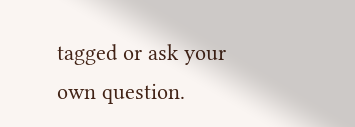tagged or ask your own question.